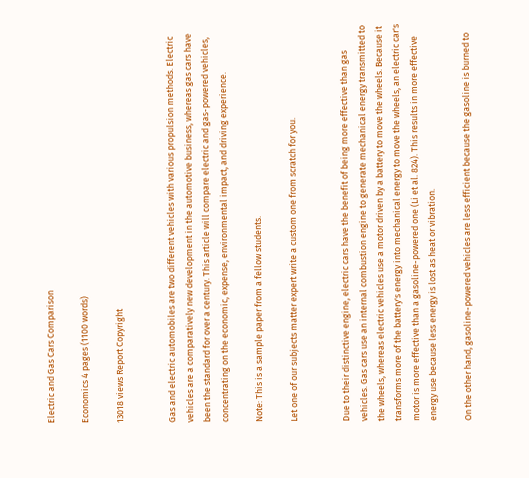Electric and Gas Cars Comparison

Economics 4 pages (1100 words)

13018 views Report Copyright


Gas and electric automobiles are two different vehicles with various propulsion methods. Electric vehicles are a comparatively new development in the automotive business, whereas gas cars have been the standard for over a century. This article will compare electric and gas-powered vehicles, concentrating on the economic, expense, environmental impact, and driving experience.

Note: This is a sample paper from a fellow students.

Let one of our subjects matter expert write a custom one from scratch for you.


Due to their distinctive engine, electric cars have the benefit of being more effective than gas vehicles. Gas cars use an internal combustion engine to generate mechanical energy transmitted to the wheels, whereas electric vehicles use a motor driven by a battery to move the wheels. Because it transforms more of the battery's energy into mechanical energy to move the wheels, an electric car's motor is more effective than a gasoline-powered one (Li et al. 824). This results in more effective energy use because less energy is lost as heat or vibration.

On the other hand, gasoline-powered vehicles are less efficient because the gasoline is burned to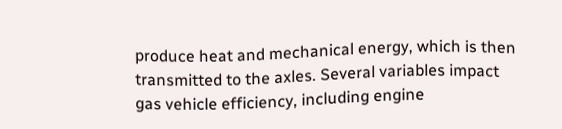produce heat and mechanical energy, which is then transmitted to the axles. Several variables impact gas vehicle efficiency, including engine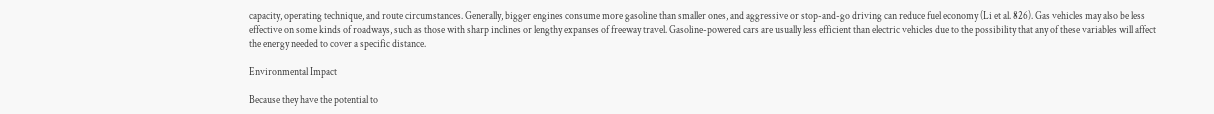capacity, operating technique, and route circumstances. Generally, bigger engines consume more gasoline than smaller ones, and aggressive or stop-and-go driving can reduce fuel economy (Li et al. 826). Gas vehicles may also be less effective on some kinds of roadways, such as those with sharp inclines or lengthy expanses of freeway travel. Gasoline-powered cars are usually less efficient than electric vehicles due to the possibility that any of these variables will affect the energy needed to cover a specific distance.

Environmental Impact

Because they have the potential to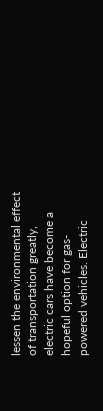lessen the environmental effect of transportation greatly, electric cars have become a hopeful option for gas-powered vehicles. Electric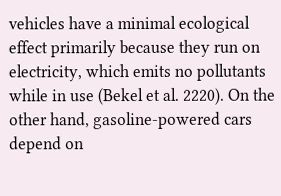vehicles have a minimal ecological effect primarily because they run on electricity, which emits no pollutants while in use (Bekel et al. 2220). On the other hand, gasoline-powered cars depend on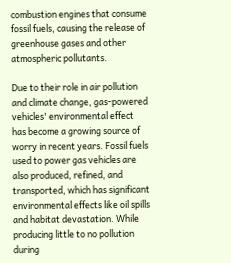combustion engines that consume fossil fuels, causing the release of greenhouse gases and other atmospheric pollutants.

Due to their role in air pollution and climate change, gas-powered vehicles' environmental effect has become a growing source of worry in recent years. Fossil fuels used to power gas vehicles are also produced, refined, and transported, which has significant environmental effects like oil spills and habitat devastation. While producing little to no pollution during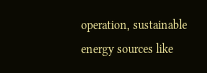operation, sustainable energy sources like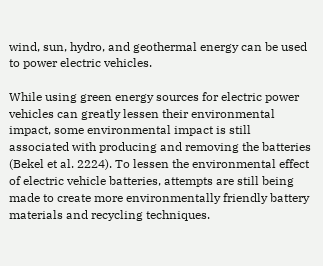wind, sun, hydro, and geothermal energy can be used to power electric vehicles.

While using green energy sources for electric power vehicles can greatly lessen their environmental impact, some environmental impact is still associated with producing and removing the batteries (Bekel et al. 2224). To lessen the environmental effect of electric vehicle batteries, attempts are still being made to create more environmentally friendly battery materials and recycling techniques.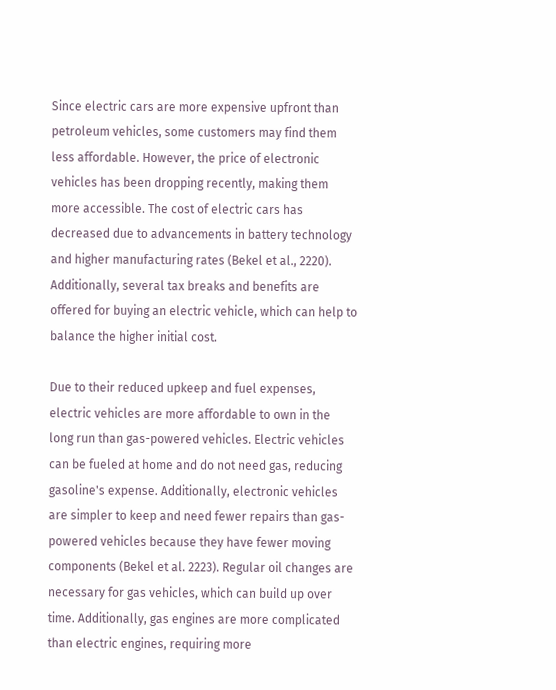Since electric cars are more expensive upfront than petroleum vehicles, some customers may find them less affordable. However, the price of electronic vehicles has been dropping recently, making them more accessible. The cost of electric cars has decreased due to advancements in battery technology and higher manufacturing rates (Bekel et al., 2220). Additionally, several tax breaks and benefits are offered for buying an electric vehicle, which can help to balance the higher initial cost.

Due to their reduced upkeep and fuel expenses, electric vehicles are more affordable to own in the long run than gas-powered vehicles. Electric vehicles can be fueled at home and do not need gas, reducing gasoline's expense. Additionally, electronic vehicles are simpler to keep and need fewer repairs than gas-powered vehicles because they have fewer moving components (Bekel et al. 2223). Regular oil changes are necessary for gas vehicles, which can build up over time. Additionally, gas engines are more complicated than electric engines, requiring more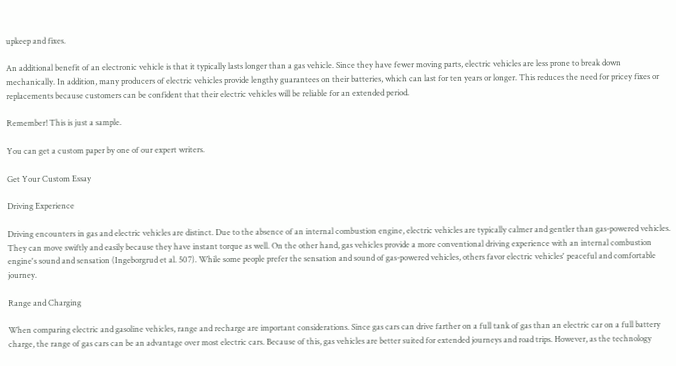upkeep and fixes.

An additional benefit of an electronic vehicle is that it typically lasts longer than a gas vehicle. Since they have fewer moving parts, electric vehicles are less prone to break down mechanically. In addition, many producers of electric vehicles provide lengthy guarantees on their batteries, which can last for ten years or longer. This reduces the need for pricey fixes or replacements because customers can be confident that their electric vehicles will be reliable for an extended period.

Remember! This is just a sample.

You can get a custom paper by one of our expert writers.

Get Your Custom Essay

Driving Experience

Driving encounters in gas and electric vehicles are distinct. Due to the absence of an internal combustion engine, electric vehicles are typically calmer and gentler than gas-powered vehicles. They can move swiftly and easily because they have instant torque as well. On the other hand, gas vehicles provide a more conventional driving experience with an internal combustion engine's sound and sensation (Ingeborgrud et al. 507). While some people prefer the sensation and sound of gas-powered vehicles, others favor electric vehicles' peaceful and comfortable journey.

Range and Charging

When comparing electric and gasoline vehicles, range and recharge are important considerations. Since gas cars can drive farther on a full tank of gas than an electric car on a full battery charge, the range of gas cars can be an advantage over most electric cars. Because of this, gas vehicles are better suited for extended journeys and road trips. However, as the technology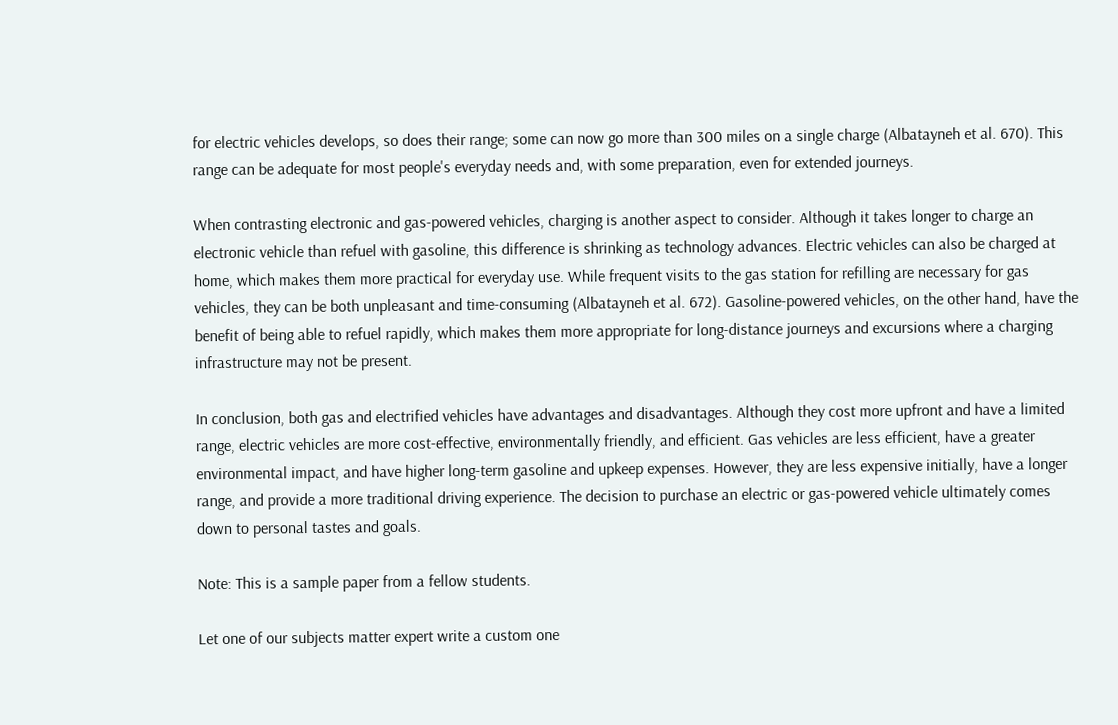for electric vehicles develops, so does their range; some can now go more than 300 miles on a single charge (Albatayneh et al. 670). This range can be adequate for most people's everyday needs and, with some preparation, even for extended journeys.

When contrasting electronic and gas-powered vehicles, charging is another aspect to consider. Although it takes longer to charge an electronic vehicle than refuel with gasoline, this difference is shrinking as technology advances. Electric vehicles can also be charged at home, which makes them more practical for everyday use. While frequent visits to the gas station for refilling are necessary for gas vehicles, they can be both unpleasant and time-consuming (Albatayneh et al. 672). Gasoline-powered vehicles, on the other hand, have the benefit of being able to refuel rapidly, which makes them more appropriate for long-distance journeys and excursions where a charging infrastructure may not be present.

In conclusion, both gas and electrified vehicles have advantages and disadvantages. Although they cost more upfront and have a limited range, electric vehicles are more cost-effective, environmentally friendly, and efficient. Gas vehicles are less efficient, have a greater environmental impact, and have higher long-term gasoline and upkeep expenses. However, they are less expensive initially, have a longer range, and provide a more traditional driving experience. The decision to purchase an electric or gas-powered vehicle ultimately comes down to personal tastes and goals.

Note: This is a sample paper from a fellow students.

Let one of our subjects matter expert write a custom one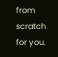from scratch for you.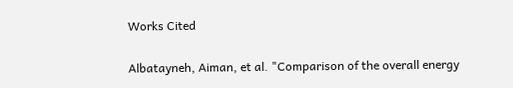Works Cited

Albatayneh, Aiman, et al. "Comparison of the overall energy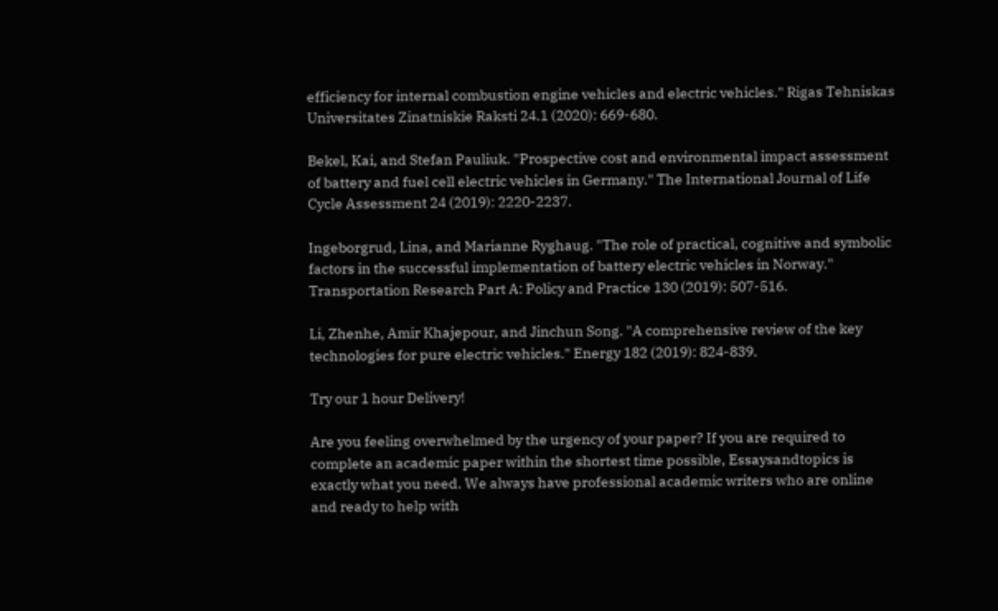efficiency for internal combustion engine vehicles and electric vehicles." Rigas Tehniskas Universitates Zinatniskie Raksti 24.1 (2020): 669-680.

Bekel, Kai, and Stefan Pauliuk. "Prospective cost and environmental impact assessment of battery and fuel cell electric vehicles in Germany." The International Journal of Life Cycle Assessment 24 (2019): 2220-2237.

Ingeborgrud, Lina, and Marianne Ryghaug. "The role of practical, cognitive and symbolic factors in the successful implementation of battery electric vehicles in Norway." Transportation Research Part A: Policy and Practice 130 (2019): 507-516.

Li, Zhenhe, Amir Khajepour, and Jinchun Song. "A comprehensive review of the key technologies for pure electric vehicles." Energy 182 (2019): 824-839.

Try our 1 hour Delivery!

Are you feeling overwhelmed by the urgency of your paper? If you are required to complete an academic paper within the shortest time possible, Essaysandtopics is exactly what you need. We always have professional academic writers who are online and ready to help with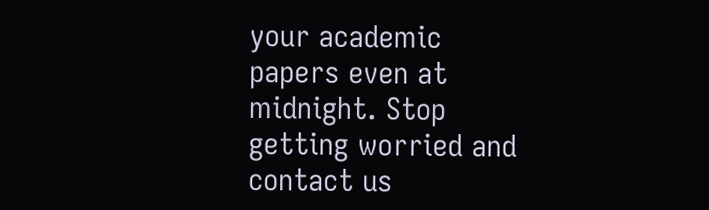your academic papers even at midnight. Stop getting worried and contact us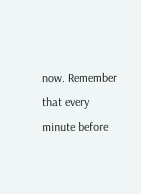now. Remember that every minute before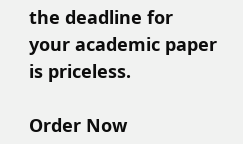the deadline for your academic paper is priceless.

Order Now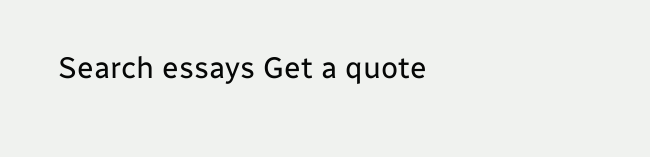Search essays Get a quote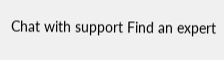Chat with support Find an expert